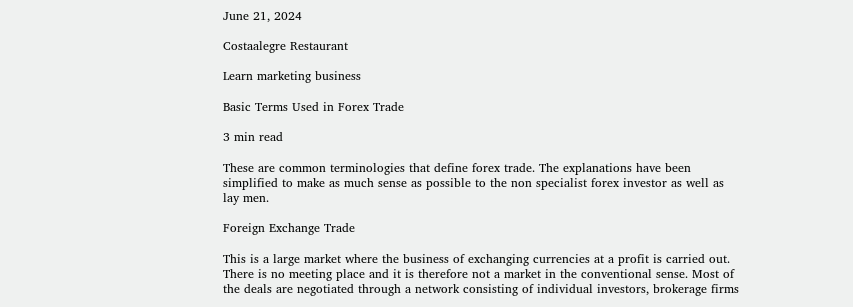June 21, 2024

Costaalegre Restaurant

Learn marketing business

Basic Terms Used in Forex Trade

3 min read

These are common terminologies that define forex trade. The explanations have been simplified to make as much sense as possible to the non specialist forex investor as well as lay men.

Foreign Exchange Trade

This is a large market where the business of exchanging currencies at a profit is carried out. There is no meeting place and it is therefore not a market in the conventional sense. Most of the deals are negotiated through a network consisting of individual investors, brokerage firms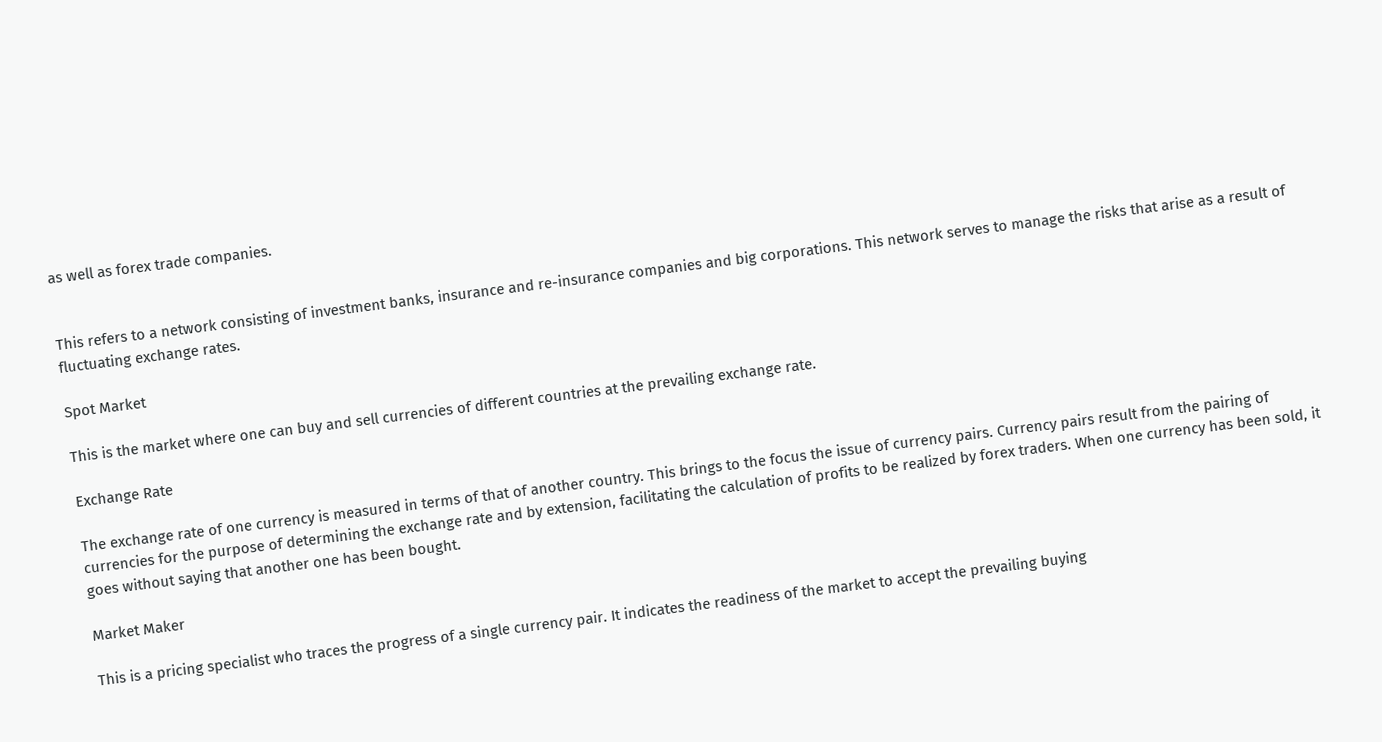as well as forex trade companies.


This refers to a network consisting of investment banks, insurance and re-insurance companies and big corporations. This network serves to manage the risks that arise as a result of fluctuating exchange rates.

Spot Market

This is the market where one can buy and sell currencies of different countries at the prevailing exchange rate.

Exchange Rate

The exchange rate of one currency is measured in terms of that of another country. This brings to the focus the issue of currency pairs. Currency pairs result from the pairing of currencies for the purpose of determining the exchange rate and by extension, facilitating the calculation of profits to be realized by forex traders. When one currency has been sold, it goes without saying that another one has been bought.

Market Maker

This is a pricing specialist who traces the progress of a single currency pair. It indicates the readiness of the market to accept the prevailing buying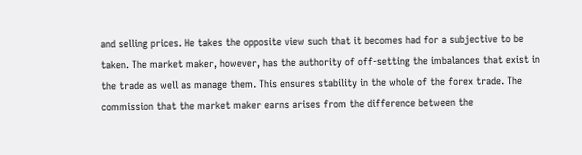and selling prices. He takes the opposite view such that it becomes had for a subjective to be taken. The market maker, however, has the authority of off-setting the imbalances that exist in the trade as well as manage them. This ensures stability in the whole of the forex trade. The commission that the market maker earns arises from the difference between the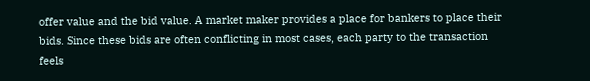offer value and the bid value. A market maker provides a place for bankers to place their bids. Since these bids are often conflicting in most cases, each party to the transaction feels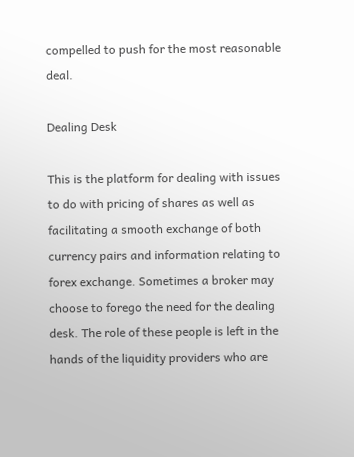compelled to push for the most reasonable deal.

Dealing Desk

This is the platform for dealing with issues to do with pricing of shares as well as facilitating a smooth exchange of both currency pairs and information relating to forex exchange. Sometimes a broker may choose to forego the need for the dealing desk. The role of these people is left in the hands of the liquidity providers who are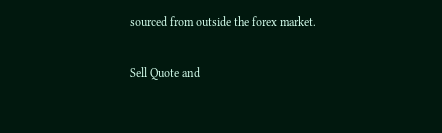sourced from outside the forex market.

Sell Quote and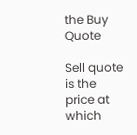the Buy Quote

Sell quote is the price at which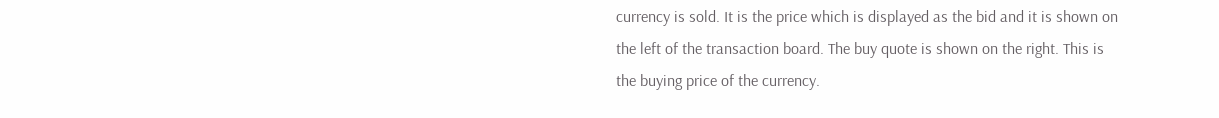currency is sold. It is the price which is displayed as the bid and it is shown on the left of the transaction board. The buy quote is shown on the right. This is the buying price of the currency.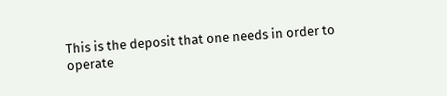This is the deposit that one needs in order to operate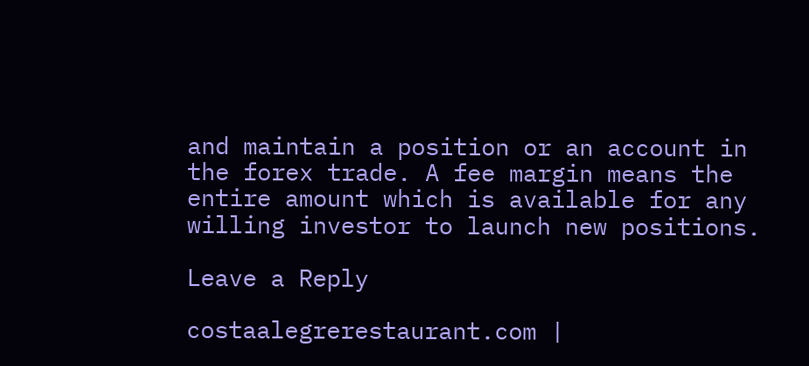and maintain a position or an account in the forex trade. A fee margin means the entire amount which is available for any willing investor to launch new positions.

Leave a Reply

costaalegrerestaurant.com |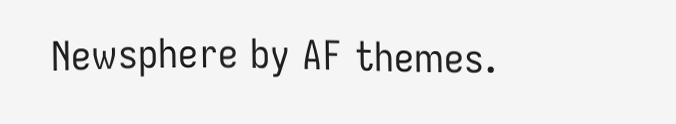Newsphere by AF themes.